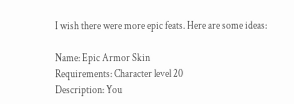I wish there were more epic feats. Here are some ideas:

Name: Epic Armor Skin
Requirements: Character level 20
Description: You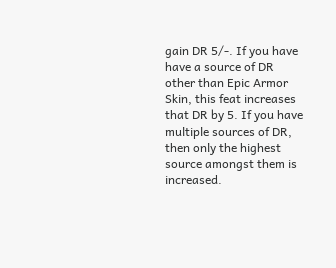gain DR 5/-. If you have have a source of DR other than Epic Armor Skin, this feat increases that DR by 5. If you have multiple sources of DR, then only the highest source amongst them is increased.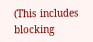(This includes blocking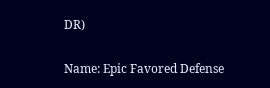DR)

Name: Epic Favored Defense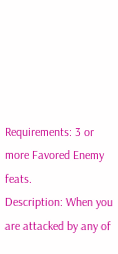Requirements: 3 or more Favored Enemy feats.
Description: When you are attacked by any of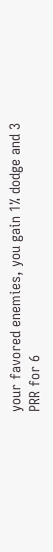your favored enemies, you gain 1% dodge and 3 PRR for 6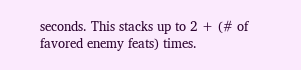seconds. This stacks up to 2 + (# of favored enemy feats) times.